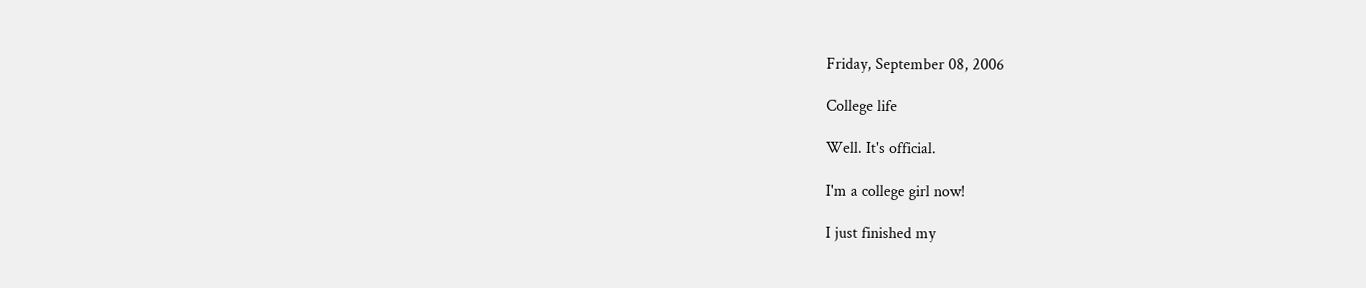Friday, September 08, 2006

College life

Well. It's official.

I'm a college girl now!

I just finished my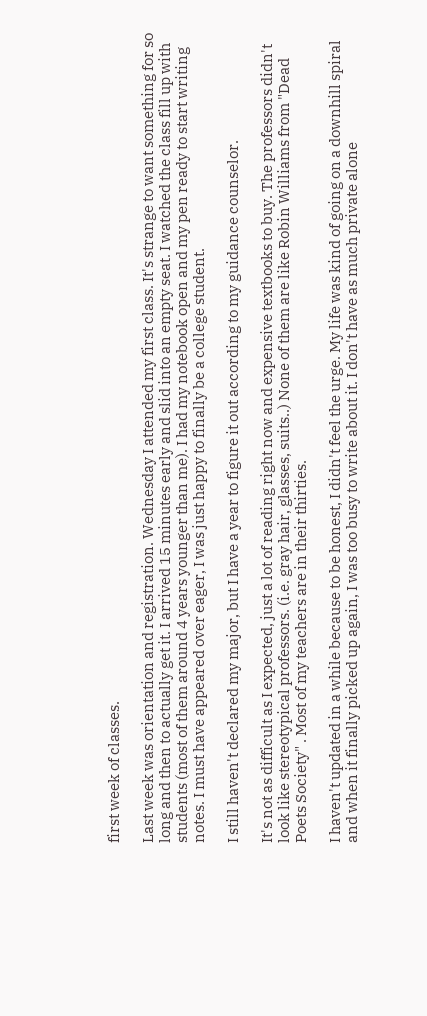first week of classes.

Last week was orientation and registration. Wednesday I attended my first class. It's strange to want something for so long and then to actually get it. I arrived 15 minutes early and slid into an empty seat. I watched the class fill up with students (most of them around 4 years younger than me). I had my notebook open and my pen ready to start writing notes. I must have appeared over eager, I was just happy to finally be a college student.

I still haven't declared my major, but I have a year to figure it out according to my guidance counselor.

It's not as difficult as I expected, just a lot of reading right now and expensive textbooks to buy. The professors didn't look like stereotypical professors. (i.e. gray hair, glasses, suits..) None of them are like Robin Williams from "Dead Poets Society" . Most of my teachers are in their thirties.

I haven't updated in a while because to be honest, I didn't feel the urge. My life was kind of going on a downhill spiral and when it finally picked up again, I was too busy to write about it. I don't have as much private alone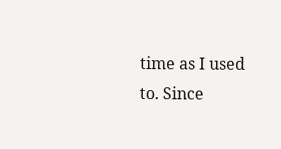time as I used to. Since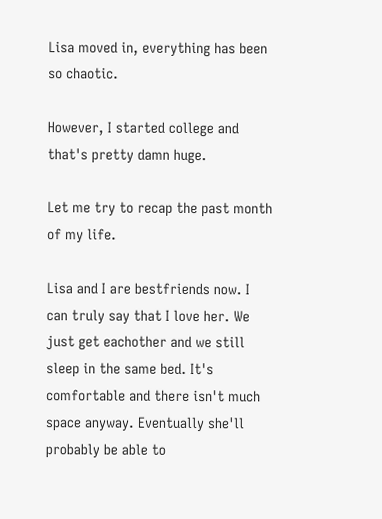Lisa moved in, everything has been so chaotic.

However, I started college and that's pretty damn huge.

Let me try to recap the past month of my life.

Lisa and I are bestfriends now. I can truly say that I love her. We just get eachother and we still sleep in the same bed. It's comfortable and there isn't much space anyway. Eventually she'll probably be able to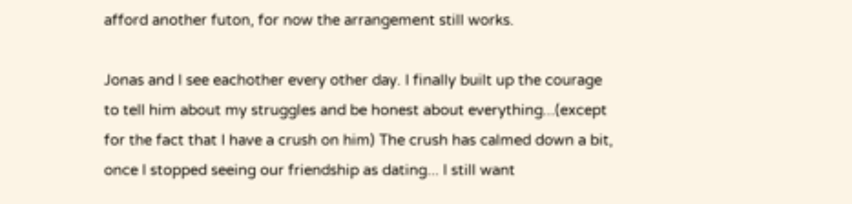afford another futon, for now the arrangement still works.

Jonas and I see eachother every other day. I finally built up the courage to tell him about my struggles and be honest about everything...(except for the fact that I have a crush on him) The crush has calmed down a bit, once I stopped seeing our friendship as dating... I still want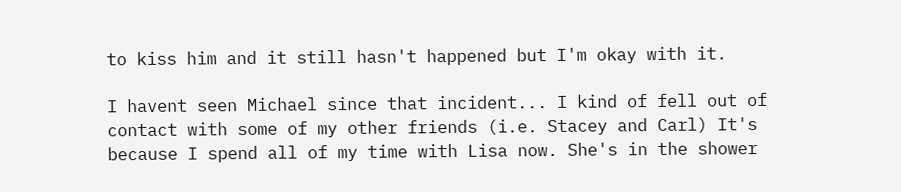to kiss him and it still hasn't happened but I'm okay with it.

I havent seen Michael since that incident... I kind of fell out of contact with some of my other friends (i.e. Stacey and Carl) It's because I spend all of my time with Lisa now. She's in the shower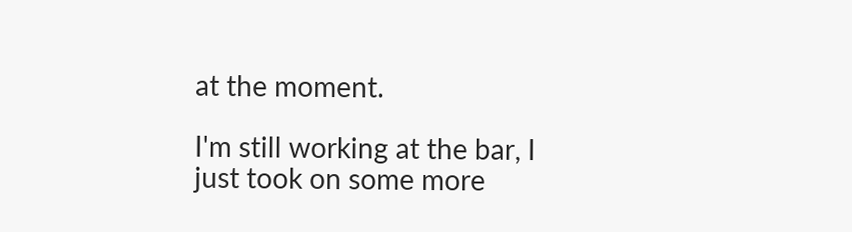at the moment.

I'm still working at the bar, I just took on some more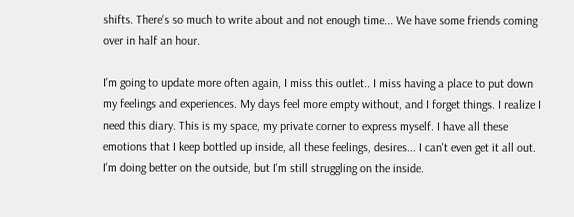shifts. There's so much to write about and not enough time... We have some friends coming over in half an hour.

I'm going to update more often again, I miss this outlet.. I miss having a place to put down my feelings and experiences. My days feel more empty without, and I forget things. I realize I need this diary. This is my space, my private corner to express myself. I have all these emotions that I keep bottled up inside, all these feelings, desires... I can't even get it all out. I'm doing better on the outside, but I'm still struggling on the inside.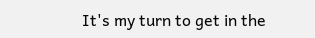It's my turn to get in the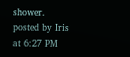shower.
posted by Iris at 6:27 PM